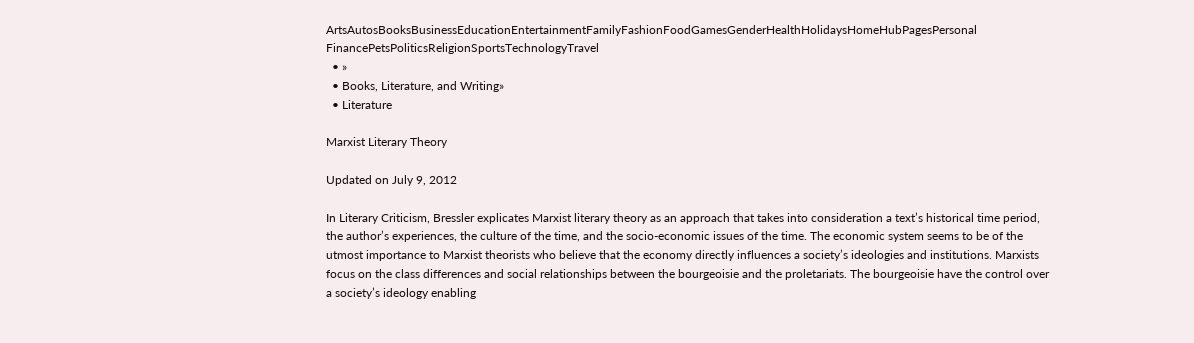ArtsAutosBooksBusinessEducationEntertainmentFamilyFashionFoodGamesGenderHealthHolidaysHomeHubPagesPersonal FinancePetsPoliticsReligionSportsTechnologyTravel
  • »
  • Books, Literature, and Writing»
  • Literature

Marxist Literary Theory

Updated on July 9, 2012

In Literary Criticism, Bressler explicates Marxist literary theory as an approach that takes into consideration a text’s historical time period, the author’s experiences, the culture of the time, and the socio-economic issues of the time. The economic system seems to be of the utmost importance to Marxist theorists who believe that the economy directly influences a society’s ideologies and institutions. Marxists focus on the class differences and social relationships between the bourgeoisie and the proletariats. The bourgeoisie have the control over a society’s ideology enabling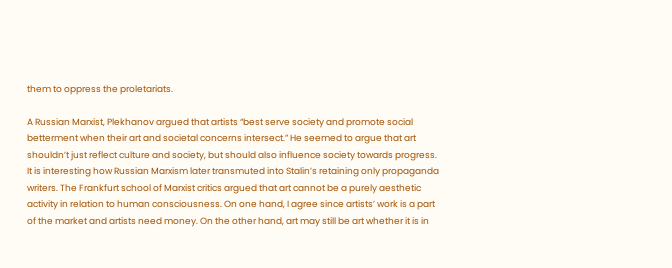them to oppress the proletariats.

A Russian Marxist, Plekhanov argued that artists “best serve society and promote social betterment when their art and societal concerns intersect.” He seemed to argue that art shouldn’t just reflect culture and society, but should also influence society towards progress. It is interesting how Russian Marxism later transmuted into Stalin’s retaining only propaganda writers. The Frankfurt school of Marxist critics argued that art cannot be a purely aesthetic activity in relation to human consciousness. On one hand, I agree since artists’ work is a part of the market and artists need money. On the other hand, art may still be art whether it is in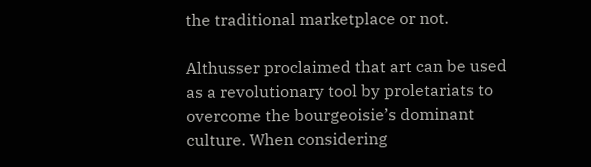the traditional marketplace or not.

Althusser proclaimed that art can be used as a revolutionary tool by proletariats to overcome the bourgeoisie’s dominant culture. When considering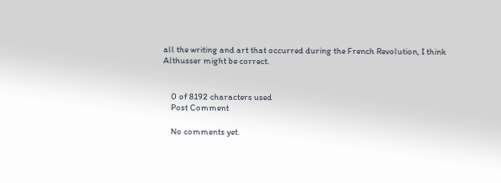all the writing and art that occurred during the French Revolution, I think Althusser might be correct.


    0 of 8192 characters used
    Post Comment

    No comments yet.